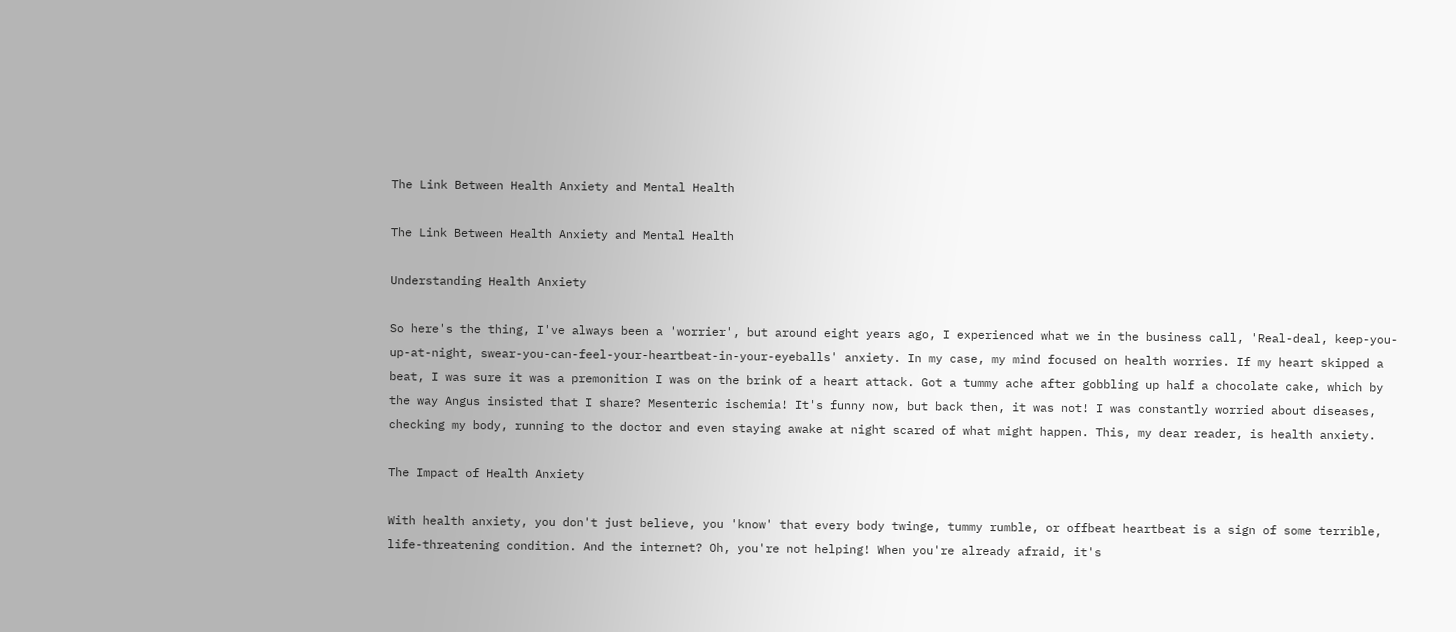The Link Between Health Anxiety and Mental Health

The Link Between Health Anxiety and Mental Health

Understanding Health Anxiety

So here's the thing, I've always been a 'worrier', but around eight years ago, I experienced what we in the business call, 'Real-deal, keep-you-up-at-night, swear-you-can-feel-your-heartbeat-in-your-eyeballs' anxiety. In my case, my mind focused on health worries. If my heart skipped a beat, I was sure it was a premonition I was on the brink of a heart attack. Got a tummy ache after gobbling up half a chocolate cake, which by the way Angus insisted that I share? Mesenteric ischemia! It's funny now, but back then, it was not! I was constantly worried about diseases, checking my body, running to the doctor and even staying awake at night scared of what might happen. This, my dear reader, is health anxiety.

The Impact of Health Anxiety

With health anxiety, you don't just believe, you 'know' that every body twinge, tummy rumble, or offbeat heartbeat is a sign of some terrible, life-threatening condition. And the internet? Oh, you're not helping! When you're already afraid, it's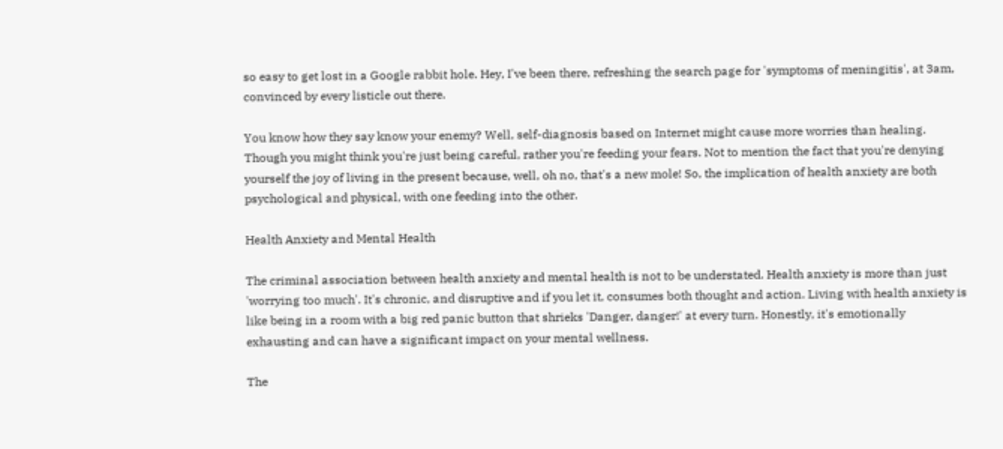so easy to get lost in a Google rabbit hole. Hey, I've been there, refreshing the search page for 'symptoms of meningitis', at 3am, convinced by every listicle out there.

You know how they say know your enemy? Well, self-diagnosis based on Internet might cause more worries than healing. Though you might think you're just being careful, rather you're feeding your fears. Not to mention the fact that you're denying yourself the joy of living in the present because, well, oh no, that's a new mole! So, the implication of health anxiety are both psychological and physical, with one feeding into the other.

Health Anxiety and Mental Health

The criminal association between health anxiety and mental health is not to be understated. Health anxiety is more than just 'worrying too much'. It's chronic, and disruptive and if you let it, consumes both thought and action. Living with health anxiety is like being in a room with a big red panic button that shrieks 'Danger, danger!' at every turn. Honestly, it's emotionally exhausting and can have a significant impact on your mental wellness.

The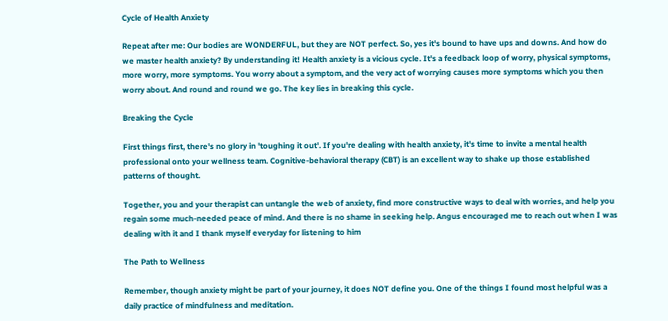Cycle of Health Anxiety

Repeat after me: Our bodies are WONDERFUL, but they are NOT perfect. So, yes it's bound to have ups and downs. And how do we master health anxiety? By understanding it! Health anxiety is a vicious cycle. It's a feedback loop of worry, physical symptoms, more worry, more symptoms. You worry about a symptom, and the very act of worrying causes more symptoms which you then worry about. And round and round we go. The key lies in breaking this cycle.

Breaking the Cycle

First things first, there's no glory in 'toughing it out'. If you're dealing with health anxiety, it's time to invite a mental health professional onto your wellness team. Cognitive-behavioral therapy (CBT) is an excellent way to shake up those established patterns of thought.

Together, you and your therapist can untangle the web of anxiety, find more constructive ways to deal with worries, and help you regain some much-needed peace of mind. And there is no shame in seeking help. Angus encouraged me to reach out when I was dealing with it and I thank myself everyday for listening to him

The Path to Wellness

Remember, though anxiety might be part of your journey, it does NOT define you. One of the things I found most helpful was a daily practice of mindfulness and meditation.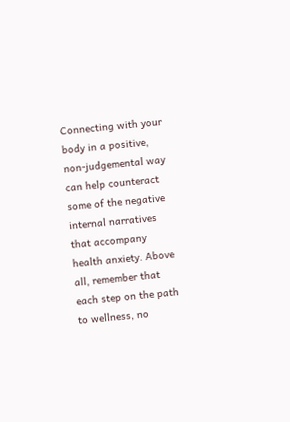Connecting with your body in a positive, non-judgemental way can help counteract some of the negative internal narratives that accompany health anxiety. Above all, remember that each step on the path to wellness, no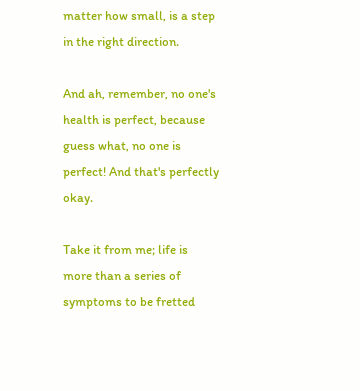matter how small, is a step in the right direction.

And ah, remember, no one's health is perfect, because guess what, no one is perfect! And that's perfectly okay.

Take it from me; life is more than a series of symptoms to be fretted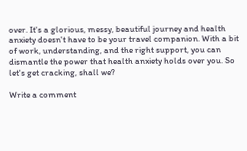over. It's a glorious, messy, beautiful journey and health anxiety doesn't have to be your travel companion. With a bit of work, understanding, and the right support, you can dismantle the power that health anxiety holds over you. So let's get cracking, shall we?

Write a comment